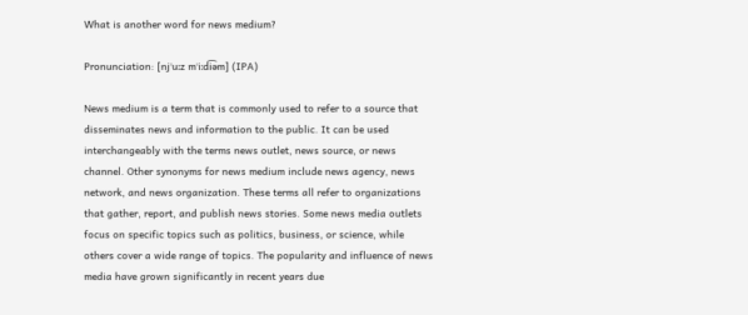What is another word for news medium?

Pronunciation: [njˈuːz mˈiːdi͡əm] (IPA)

News medium is a term that is commonly used to refer to a source that disseminates news and information to the public. It can be used interchangeably with the terms news outlet, news source, or news channel. Other synonyms for news medium include news agency, news network, and news organization. These terms all refer to organizations that gather, report, and publish news stories. Some news media outlets focus on specific topics such as politics, business, or science, while others cover a wide range of topics. The popularity and influence of news media have grown significantly in recent years due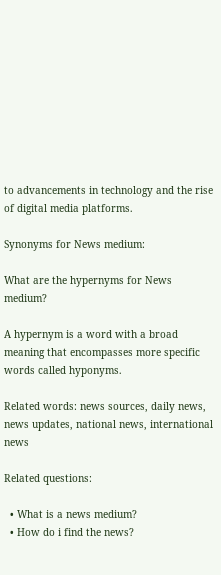to advancements in technology and the rise of digital media platforms.

Synonyms for News medium:

What are the hypernyms for News medium?

A hypernym is a word with a broad meaning that encompasses more specific words called hyponyms.

Related words: news sources, daily news, news updates, national news, international news

Related questions:

  • What is a news medium?
  • How do i find the news?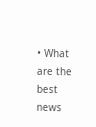• What are the best news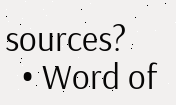sources?
  • Word of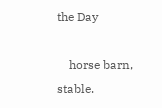the Day

    horse barn, stable.